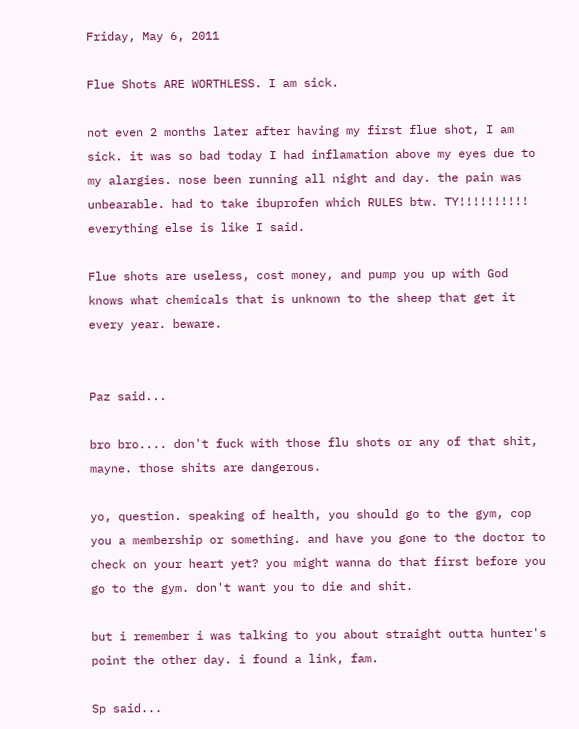Friday, May 6, 2011

Flue Shots ARE WORTHLESS. I am sick.

not even 2 months later after having my first flue shot, I am sick. it was so bad today I had inflamation above my eyes due to my alargies. nose been running all night and day. the pain was unbearable. had to take ibuprofen which RULES btw. TY!!!!!!!!!! everything else is like I said.

Flue shots are useless, cost money, and pump you up with God knows what chemicals that is unknown to the sheep that get it every year. beware.


Paz said...

bro bro.... don't fuck with those flu shots or any of that shit, mayne. those shits are dangerous.

yo, question. speaking of health, you should go to the gym, cop you a membership or something. and have you gone to the doctor to check on your heart yet? you might wanna do that first before you go to the gym. don't want you to die and shit.

but i remember i was talking to you about straight outta hunter's point the other day. i found a link, fam.

Sp said...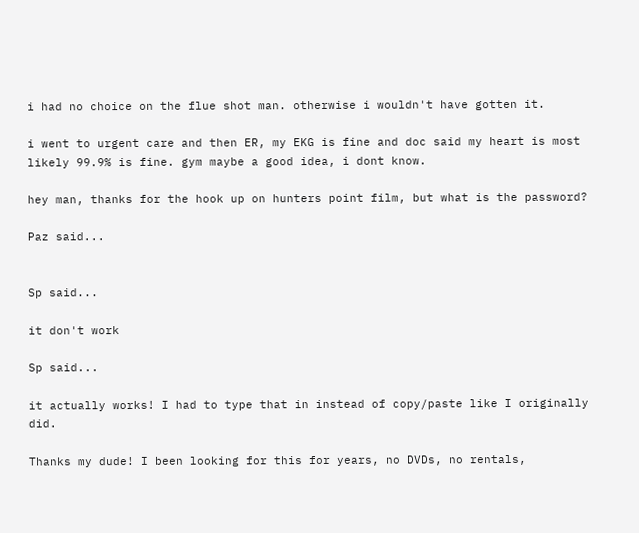i had no choice on the flue shot man. otherwise i wouldn't have gotten it.

i went to urgent care and then ER, my EKG is fine and doc said my heart is most likely 99.9% is fine. gym maybe a good idea, i dont know.

hey man, thanks for the hook up on hunters point film, but what is the password?

Paz said...


Sp said...

it don't work

Sp said...

it actually works! I had to type that in instead of copy/paste like I originally did.

Thanks my dude! I been looking for this for years, no DVDs, no rentals,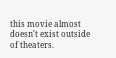this movie almost doesn't exist outside of theaters.